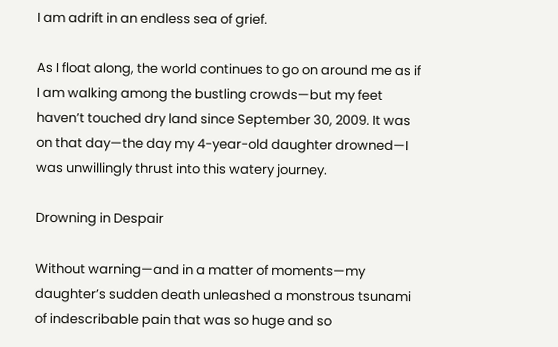I am adrift in an endless sea of grief.

As I float along, the world continues to go on around me as if I am walking among the bustling crowds—but my feet haven’t touched dry land since September 30, 2009. It was on that day—the day my 4-year-old daughter drowned—I was unwillingly thrust into this watery journey.

Drowning in Despair

Without warning—and in a matter of moments—my daughter’s sudden death unleashed a monstrous tsunami of indescribable pain that was so huge and so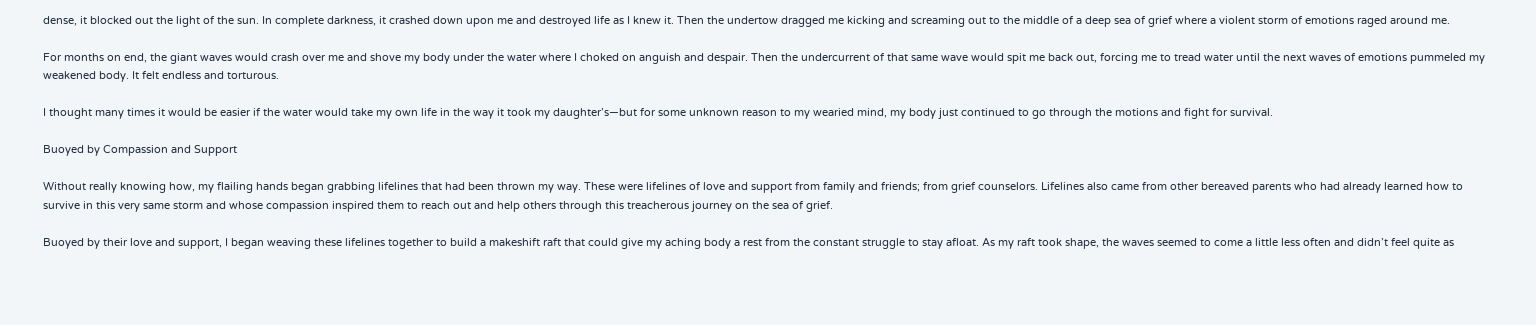dense, it blocked out the light of the sun. In complete darkness, it crashed down upon me and destroyed life as I knew it. Then the undertow dragged me kicking and screaming out to the middle of a deep sea of grief where a violent storm of emotions raged around me.

For months on end, the giant waves would crash over me and shove my body under the water where I choked on anguish and despair. Then the undercurrent of that same wave would spit me back out, forcing me to tread water until the next waves of emotions pummeled my weakened body. It felt endless and torturous.

I thought many times it would be easier if the water would take my own life in the way it took my daughter’s—but for some unknown reason to my wearied mind, my body just continued to go through the motions and fight for survival.

Buoyed by Compassion and Support

Without really knowing how, my flailing hands began grabbing lifelines that had been thrown my way. These were lifelines of love and support from family and friends; from grief counselors. Lifelines also came from other bereaved parents who had already learned how to survive in this very same storm and whose compassion inspired them to reach out and help others through this treacherous journey on the sea of grief.

Buoyed by their love and support, I began weaving these lifelines together to build a makeshift raft that could give my aching body a rest from the constant struggle to stay afloat. As my raft took shape, the waves seemed to come a little less often and didn’t feel quite as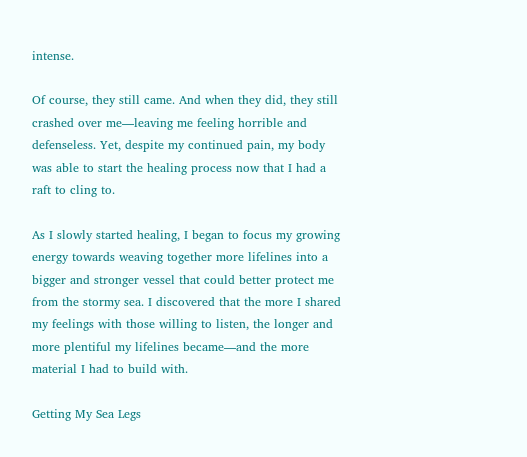intense.

Of course, they still came. And when they did, they still crashed over me—leaving me feeling horrible and defenseless. Yet, despite my continued pain, my body was able to start the healing process now that I had a raft to cling to.

As I slowly started healing, I began to focus my growing energy towards weaving together more lifelines into a bigger and stronger vessel that could better protect me from the stormy sea. I discovered that the more I shared my feelings with those willing to listen, the longer and more plentiful my lifelines became—and the more material I had to build with.

Getting My Sea Legs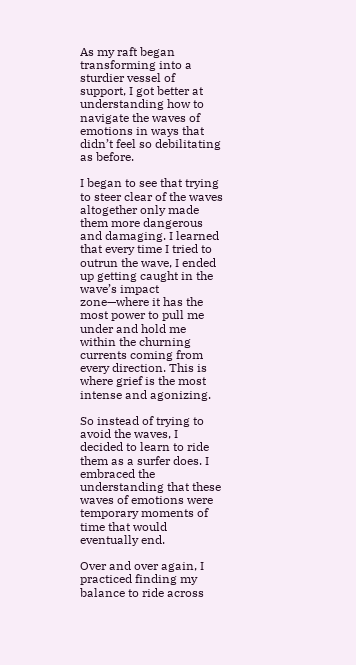As my raft began transforming into a sturdier vessel of support, I got better at understanding how to navigate the waves of emotions in ways that didn’t feel so debilitating as before.

I began to see that trying to steer clear of the waves altogether only made them more dangerous and damaging. I learned that every time I tried to outrun the wave, I ended up getting caught in the wave’s impact zone—where it has the most power to pull me under and hold me within the churning currents coming from every direction. This is where grief is the most intense and agonizing.

So instead of trying to avoid the waves, I decided to learn to ride them as a surfer does. I embraced the understanding that these waves of emotions were temporary moments of time that would eventually end.

Over and over again, I practiced finding my balance to ride across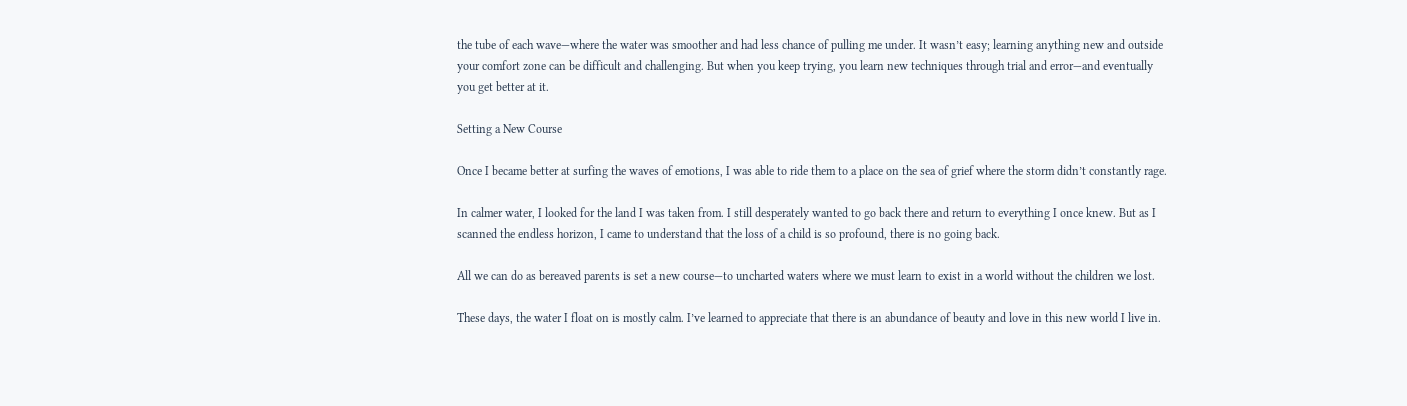the tube of each wave—where the water was smoother and had less chance of pulling me under. It wasn’t easy; learning anything new and outside your comfort zone can be difficult and challenging. But when you keep trying, you learn new techniques through trial and error—and eventually you get better at it.

Setting a New Course

Once I became better at surfing the waves of emotions, I was able to ride them to a place on the sea of grief where the storm didn’t constantly rage.

In calmer water, I looked for the land I was taken from. I still desperately wanted to go back there and return to everything I once knew. But as I scanned the endless horizon, I came to understand that the loss of a child is so profound, there is no going back.

All we can do as bereaved parents is set a new course—to uncharted waters where we must learn to exist in a world without the children we lost.

These days, the water I float on is mostly calm. I’ve learned to appreciate that there is an abundance of beauty and love in this new world I live in.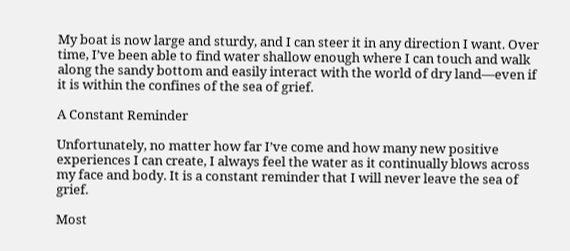My boat is now large and sturdy, and I can steer it in any direction I want. Over time, I’ve been able to find water shallow enough where I can touch and walk along the sandy bottom and easily interact with the world of dry land—even if it is within the confines of the sea of grief.

A Constant Reminder

Unfortunately, no matter how far I’ve come and how many new positive experiences I can create, I always feel the water as it continually blows across my face and body. It is a constant reminder that I will never leave the sea of grief.

Most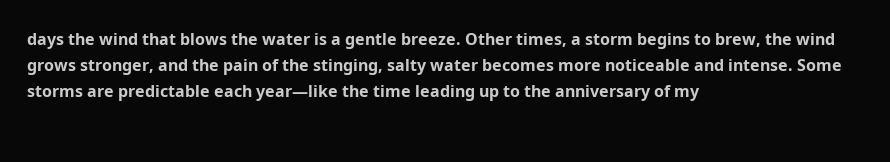days the wind that blows the water is a gentle breeze. Other times, a storm begins to brew, the wind grows stronger, and the pain of the stinging, salty water becomes more noticeable and intense. Some storms are predictable each year—like the time leading up to the anniversary of my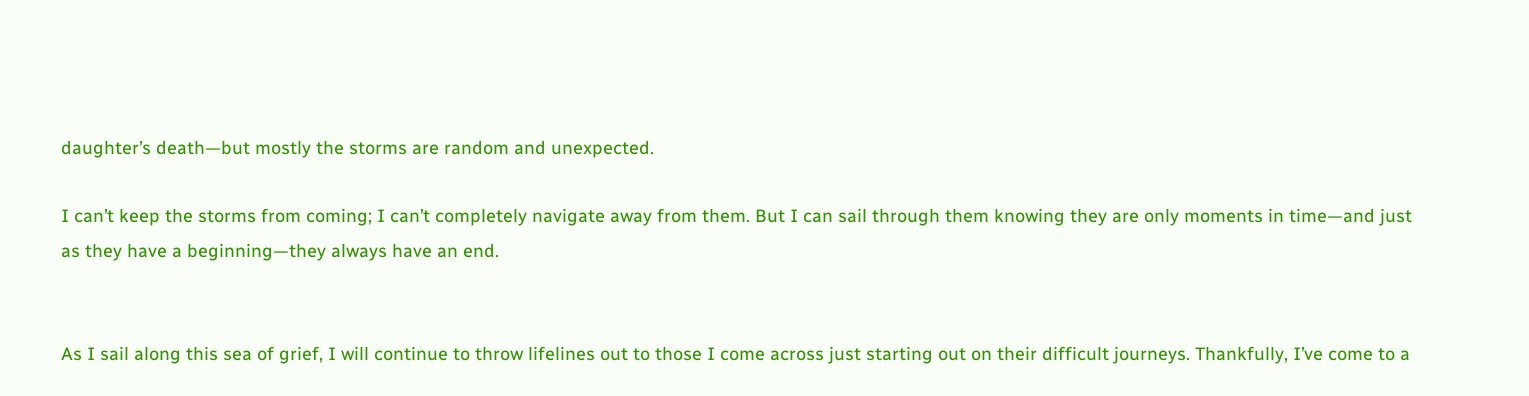daughter’s death—but mostly the storms are random and unexpected.

I can’t keep the storms from coming; I can’t completely navigate away from them. But I can sail through them knowing they are only moments in time—and just as they have a beginning—they always have an end.


As I sail along this sea of grief, I will continue to throw lifelines out to those I come across just starting out on their difficult journeys. Thankfully, I’ve come to a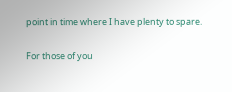point in time where I have plenty to spare.

For those of you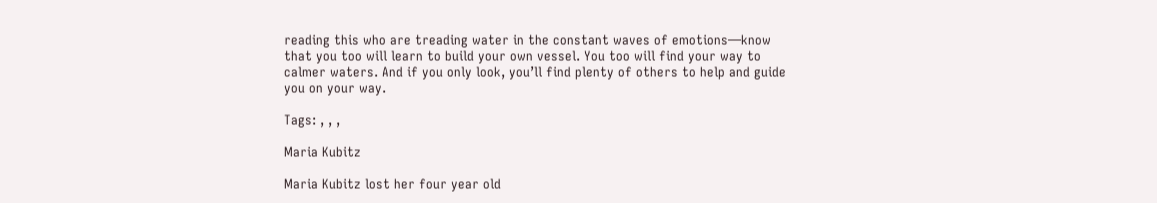reading this who are treading water in the constant waves of emotions—know that you too will learn to build your own vessel. You too will find your way to calmer waters. And if you only look, you’ll find plenty of others to help and guide you on your way.

Tags: , , ,

Maria Kubitz

Maria Kubitz lost her four year old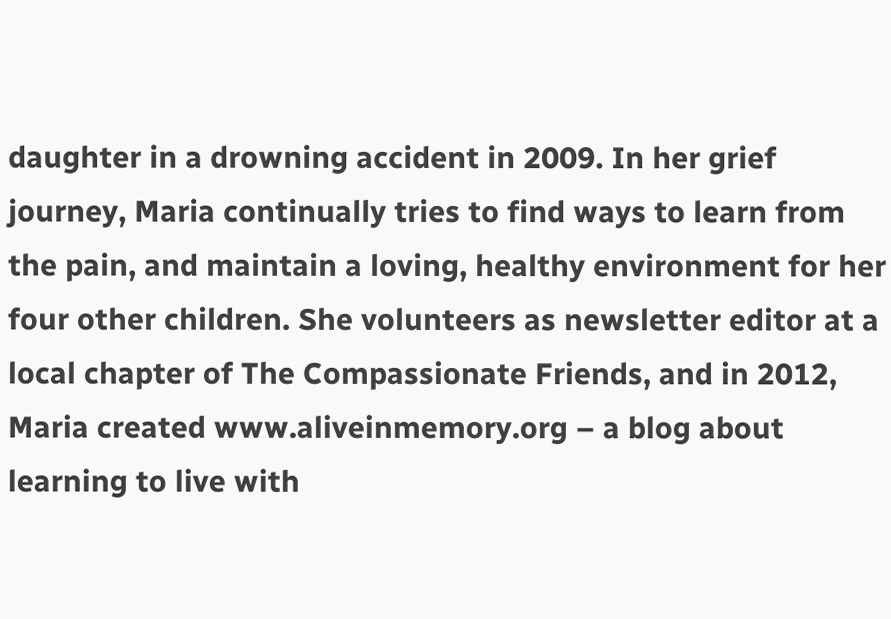daughter in a drowning accident in 2009. In her grief journey, Maria continually tries to find ways to learn from the pain, and maintain a loving, healthy environment for her four other children. She volunteers as newsletter editor at a local chapter of The Compassionate Friends, and in 2012, Maria created www.aliveinmemory.org – a blog about learning to live with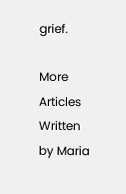grief.

More Articles Written by Maria